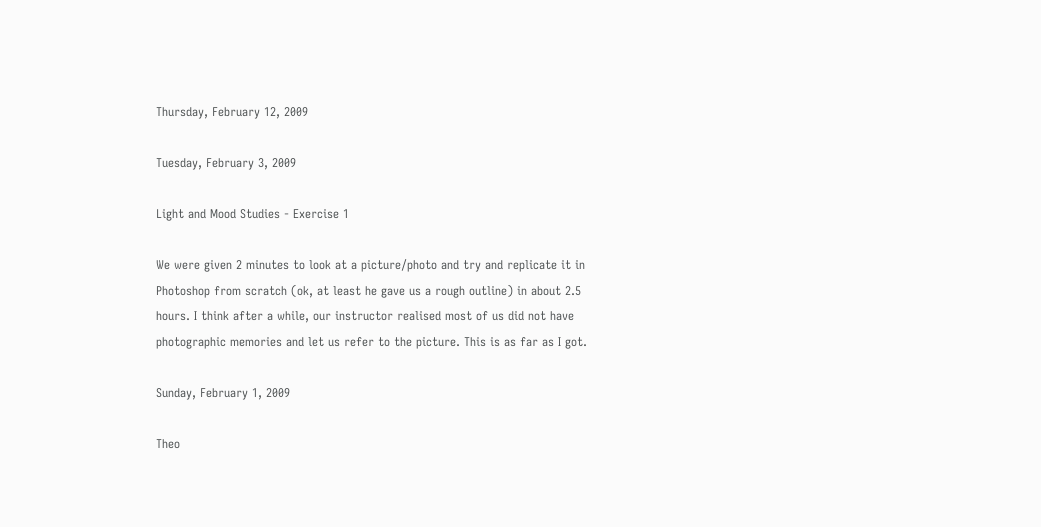Thursday, February 12, 2009

Tuesday, February 3, 2009

Light and Mood Studies - Exercise 1

We were given 2 minutes to look at a picture/photo and try and replicate it in Photoshop from scratch (ok, at least he gave us a rough outline) in about 2.5 hours. I think after a while, our instructor realised most of us did not have photographic memories and let us refer to the picture. This is as far as I got.

Sunday, February 1, 2009

Theo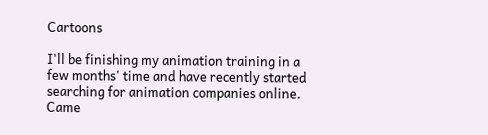Cartoons

I'll be finishing my animation training in a few months' time and have recently started searching for animation companies online. Came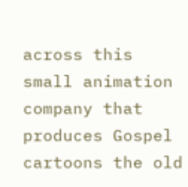across this small animation company that produces Gospel cartoons the old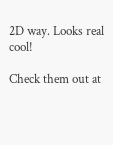2D way. Looks real cool!

Check them out at